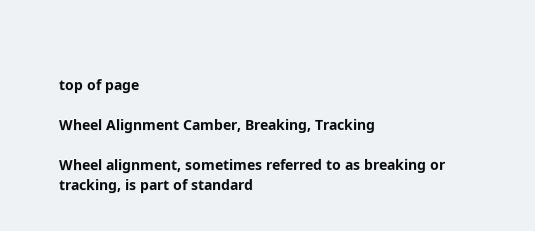top of page

Wheel Alignment Camber, Breaking, Tracking

Wheel alignment, sometimes referred to as breaking or tracking, is part of standard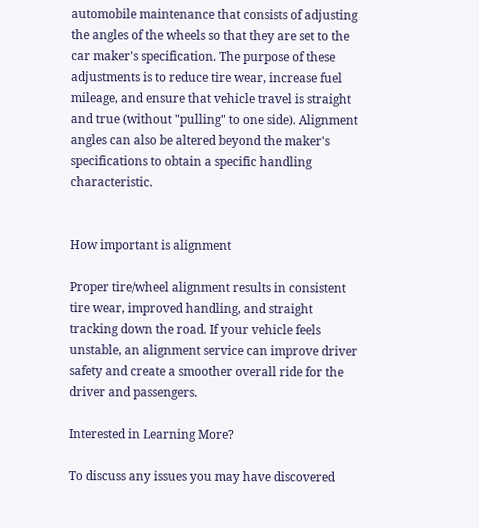automobile maintenance that consists of adjusting the angles of the wheels so that they are set to the car maker's specification. The purpose of these adjustments is to reduce tire wear, increase fuel mileage, and ensure that vehicle travel is straight and true (without "pulling" to one side). Alignment angles can also be altered beyond the maker's specifications to obtain a specific handling characteristic.


How important is alignment

Proper tire/wheel alignment results in consistent tire wear, improved handling, and straight tracking down the road. If your vehicle feels unstable, an alignment service can improve driver safety and create a smoother overall ride for the driver and passengers.

Interested in Learning More?

To discuss any issues you may have discovered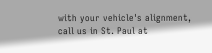with your vehicle's alignment, call us in St. Paul at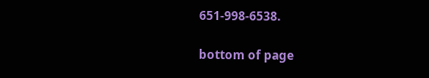651-998-6538.

bottom of page